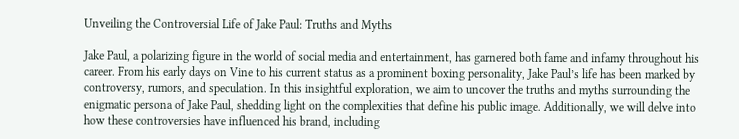Unveiling the Controversial Life of Jake Paul: Truths and Myths

Jake Paul, a polarizing figure in the world of social media and entertainment, has garnered both fame and infamy throughout his career. From his early days on Vine to his current status as a prominent boxing personality, Jake Paul’s life has been marked by controversy, rumors, and speculation. In this insightful exploration, we aim to uncover the truths and myths surrounding the enigmatic persona of Jake Paul, shedding light on the complexities that define his public image. Additionally, we will delve into how these controversies have influenced his brand, including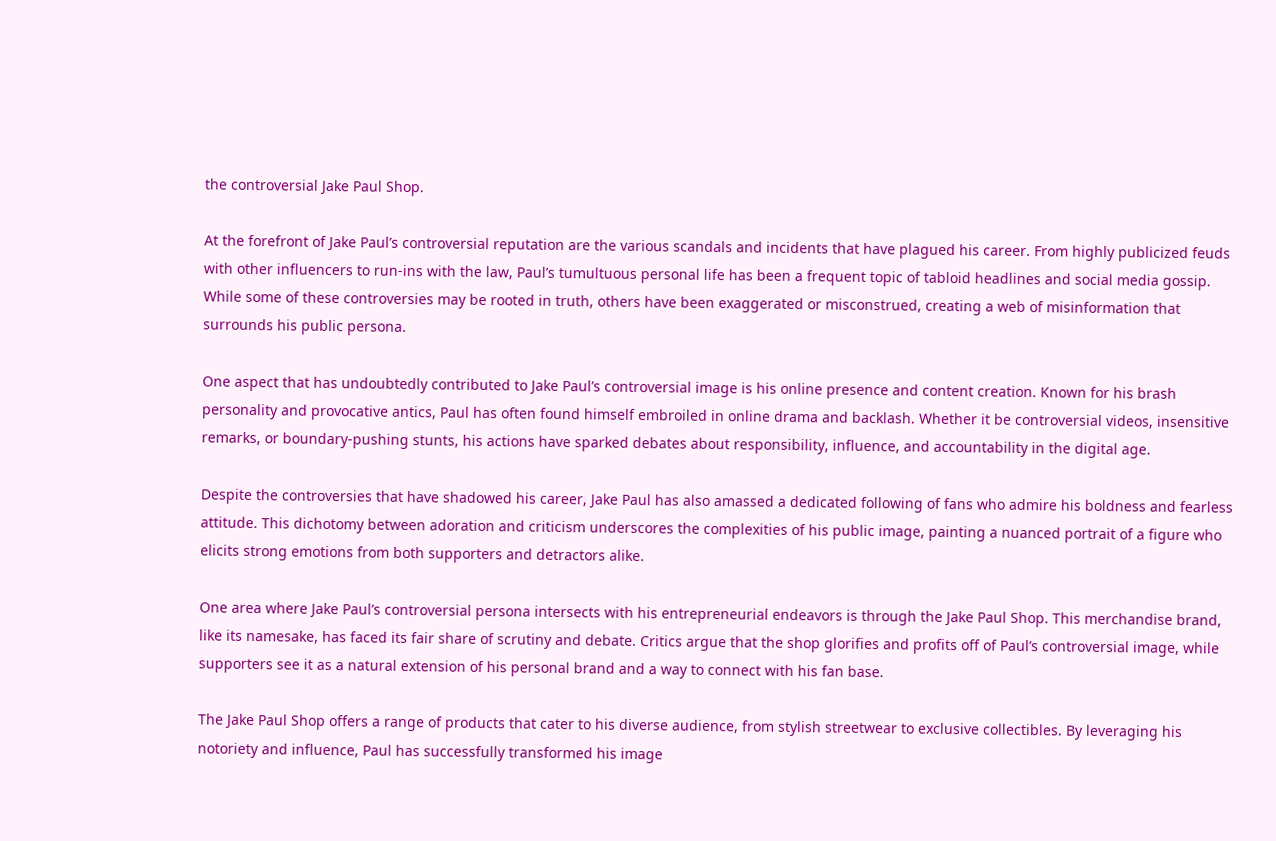the controversial Jake Paul Shop.

At the forefront of Jake Paul’s controversial reputation are the various scandals and incidents that have plagued his career. From highly publicized feuds with other influencers to run-ins with the law, Paul’s tumultuous personal life has been a frequent topic of tabloid headlines and social media gossip. While some of these controversies may be rooted in truth, others have been exaggerated or misconstrued, creating a web of misinformation that surrounds his public persona.

One aspect that has undoubtedly contributed to Jake Paul’s controversial image is his online presence and content creation. Known for his brash personality and provocative antics, Paul has often found himself embroiled in online drama and backlash. Whether it be controversial videos, insensitive remarks, or boundary-pushing stunts, his actions have sparked debates about responsibility, influence, and accountability in the digital age.

Despite the controversies that have shadowed his career, Jake Paul has also amassed a dedicated following of fans who admire his boldness and fearless attitude. This dichotomy between adoration and criticism underscores the complexities of his public image, painting a nuanced portrait of a figure who elicits strong emotions from both supporters and detractors alike.

One area where Jake Paul’s controversial persona intersects with his entrepreneurial endeavors is through the Jake Paul Shop. This merchandise brand, like its namesake, has faced its fair share of scrutiny and debate. Critics argue that the shop glorifies and profits off of Paul’s controversial image, while supporters see it as a natural extension of his personal brand and a way to connect with his fan base.

The Jake Paul Shop offers a range of products that cater to his diverse audience, from stylish streetwear to exclusive collectibles. By leveraging his notoriety and influence, Paul has successfully transformed his image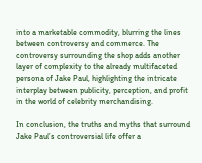into a marketable commodity, blurring the lines between controversy and commerce. The controversy surrounding the shop adds another layer of complexity to the already multifaceted persona of Jake Paul, highlighting the intricate interplay between publicity, perception, and profit in the world of celebrity merchandising.

In conclusion, the truths and myths that surround Jake Paul’s controversial life offer a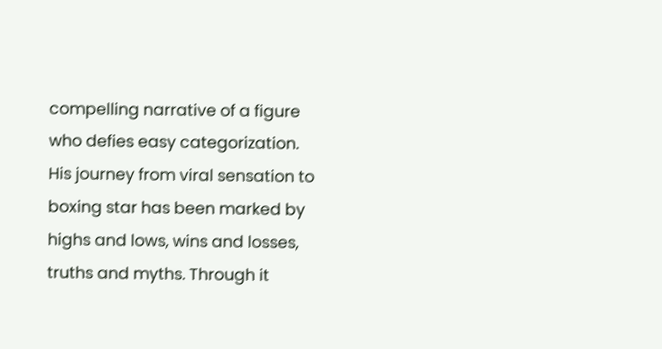compelling narrative of a figure who defies easy categorization. His journey from viral sensation to boxing star has been marked by highs and lows, wins and losses, truths and myths. Through it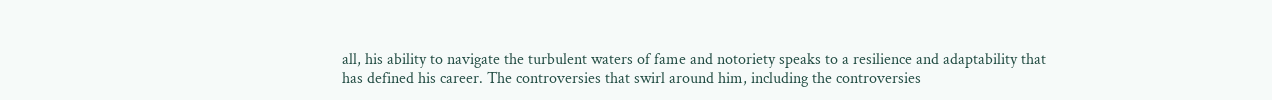all, his ability to navigate the turbulent waters of fame and notoriety speaks to a resilience and adaptability that has defined his career. The controversies that swirl around him, including the controversies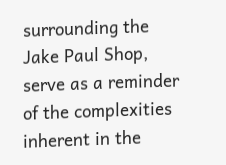surrounding the Jake Paul Shop, serve as a reminder of the complexities inherent in the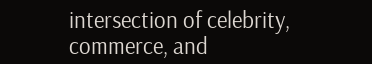intersection of celebrity, commerce, and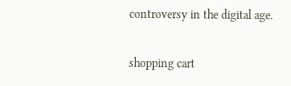controversy in the digital age.

shopping cart